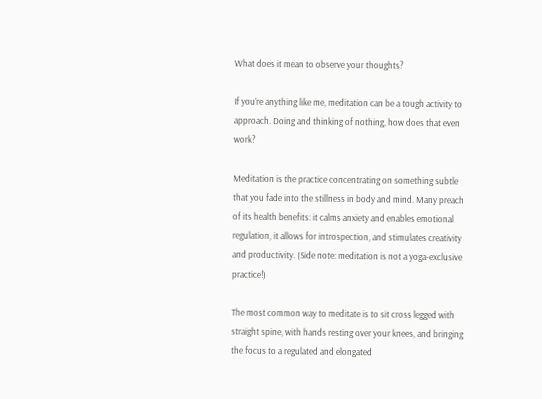What does it mean to observe your thoughts?

If you’re anything like me, meditation can be a tough activity to approach. Doing and thinking of nothing, how does that even work?

Meditation is the practice concentrating on something subtle that you fade into the stillness in body and mind. Many preach of its health benefits: it calms anxiety and enables emotional regulation, it allows for introspection, and stimulates creativity and productivity. (Side note: meditation is not a yoga-exclusive practice!)

The most common way to meditate is to sit cross legged with straight spine, with hands resting over your knees, and bringing the focus to a regulated and elongated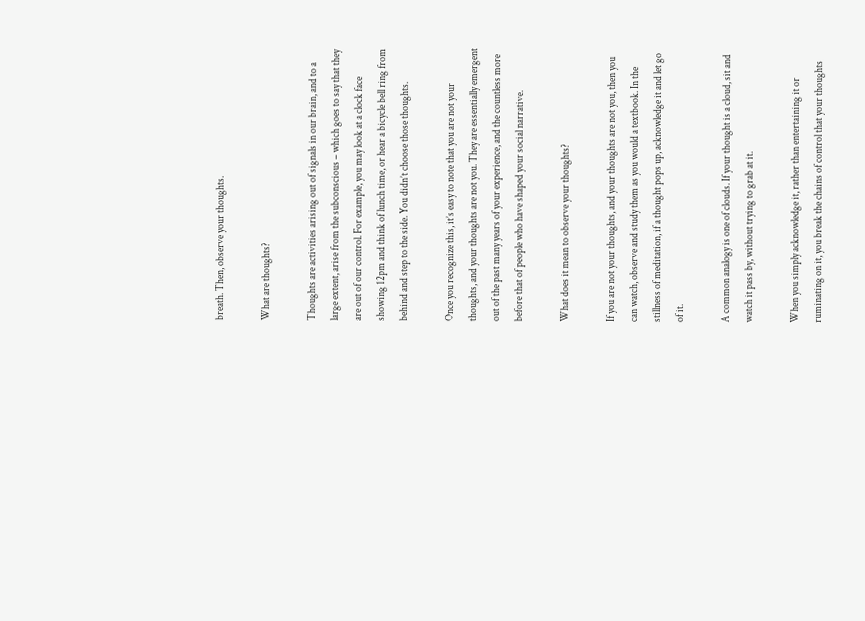breath. Then, observe your thoughts.

What are thoughts?

Thoughts are activities arising out of signals in our brain, and to a large extent, arise from the subconscious – which goes to say that they are out of our control. For example, you may look at a clock face showing 12pm and think of lunch time, or hear a bicycle bell ring from behind and step to the side. You didn’t choose those thoughts.

Once you recognize this, it’s easy to note that you are not your thoughts, and your thoughts are not you. They are essentially emergent out of the past many years of your experience, and the countless more before that of people who have shaped your social narrative.

What does it mean to observe your thoughts?

If you are not your thoughts, and your thoughts are not you, then you can watch, observe and study them as you would a textbook. In the stillness of meditation, if a thought pops up, acknowledge it and let go of it.

A common analogy is one of clouds. If your thought is a cloud, sit and watch it pass by, without trying to grab at it.

When you simply acknowledge it, rather than entertaining it or ruminating on it, you break the chains of control that your thoughts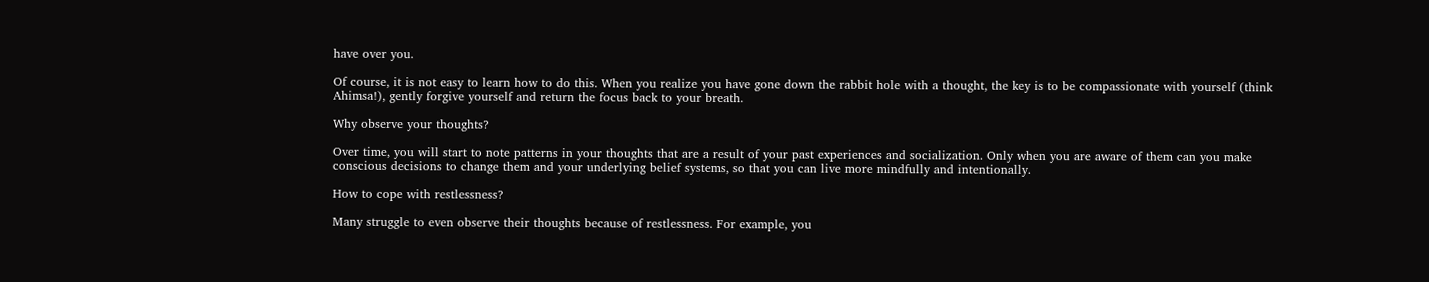have over you.

Of course, it is not easy to learn how to do this. When you realize you have gone down the rabbit hole with a thought, the key is to be compassionate with yourself (think Ahimsa!), gently forgive yourself and return the focus back to your breath.

Why observe your thoughts?

Over time, you will start to note patterns in your thoughts that are a result of your past experiences and socialization. Only when you are aware of them can you make conscious decisions to change them and your underlying belief systems, so that you can live more mindfully and intentionally.

How to cope with restlessness?

Many struggle to even observe their thoughts because of restlessness. For example, you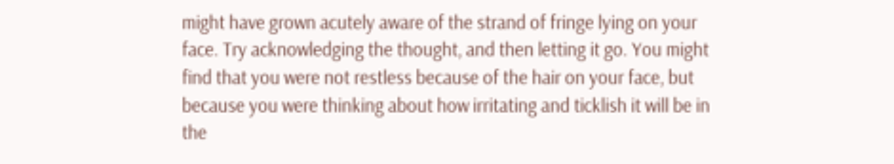might have grown acutely aware of the strand of fringe lying on your face. Try acknowledging the thought, and then letting it go. You might find that you were not restless because of the hair on your face, but because you were thinking about how irritating and ticklish it will be in the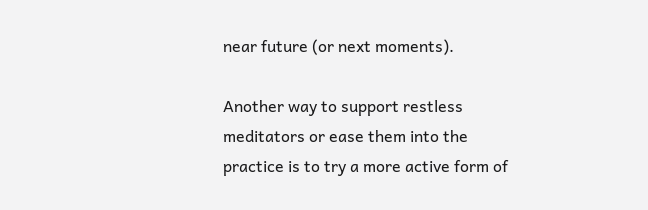near future (or next moments).

Another way to support restless meditators or ease them into the practice is to try a more active form of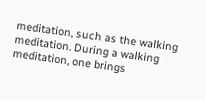meditation, such as the walking meditation. During a walking meditation, one brings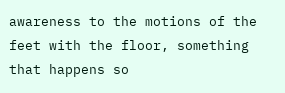awareness to the motions of the feet with the floor, something that happens so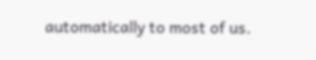automatically to most of us.